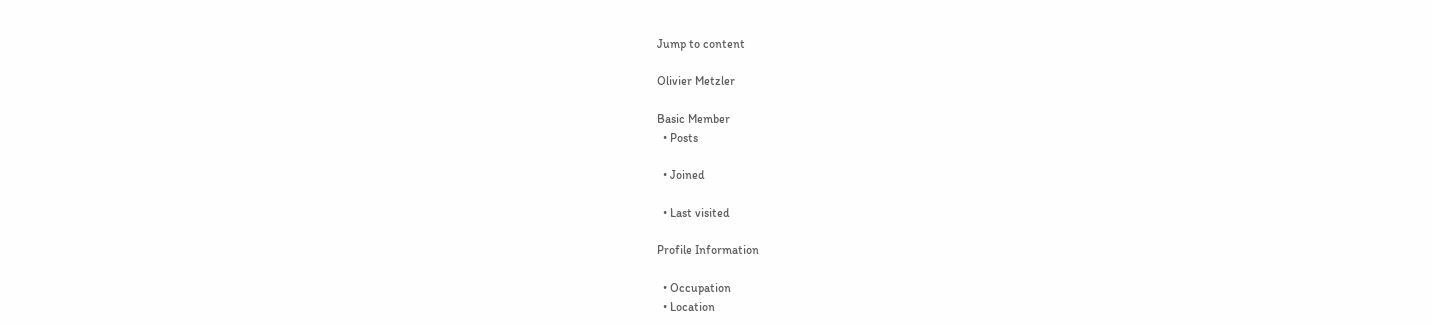Jump to content

Olivier Metzler

Basic Member
  • Posts

  • Joined

  • Last visited

Profile Information

  • Occupation
  • Location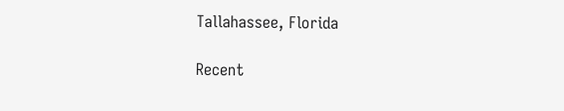Tallahassee, Florida

Recent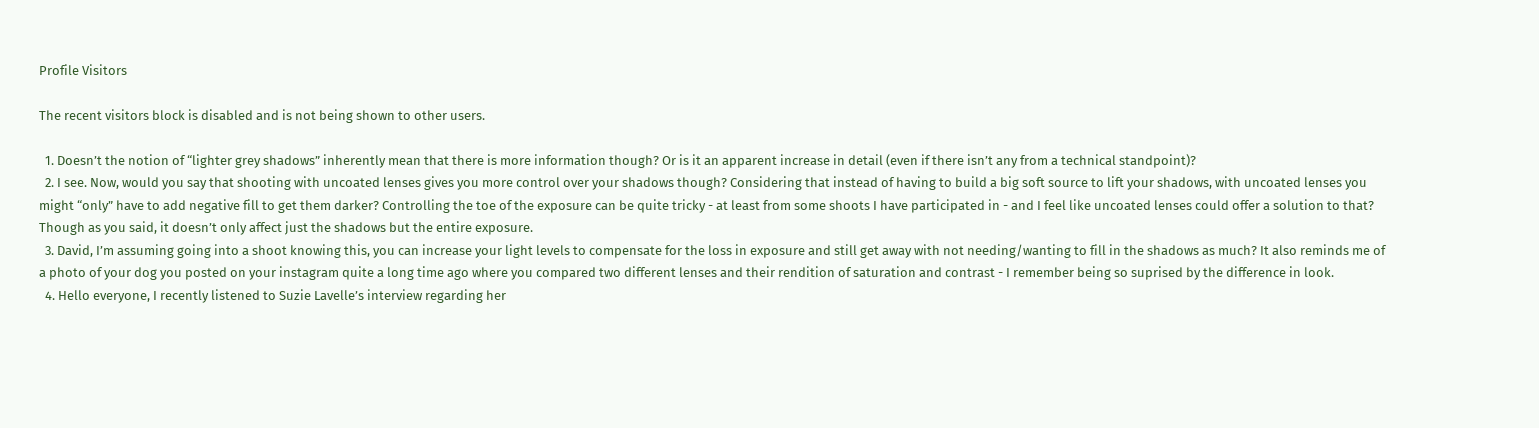Profile Visitors

The recent visitors block is disabled and is not being shown to other users.

  1. Doesn’t the notion of “lighter grey shadows” inherently mean that there is more information though? Or is it an apparent increase in detail (even if there isn’t any from a technical standpoint)?
  2. I see. Now, would you say that shooting with uncoated lenses gives you more control over your shadows though? Considering that instead of having to build a big soft source to lift your shadows, with uncoated lenses you might “only” have to add negative fill to get them darker? Controlling the toe of the exposure can be quite tricky - at least from some shoots I have participated in - and I feel like uncoated lenses could offer a solution to that? Though as you said, it doesn’t only affect just the shadows but the entire exposure.
  3. David, I’m assuming going into a shoot knowing this, you can increase your light levels to compensate for the loss in exposure and still get away with not needing/wanting to fill in the shadows as much? It also reminds me of a photo of your dog you posted on your instagram quite a long time ago where you compared two different lenses and their rendition of saturation and contrast - I remember being so suprised by the difference in look.
  4. Hello everyone, I recently listened to Suzie Lavelle’s interview regarding her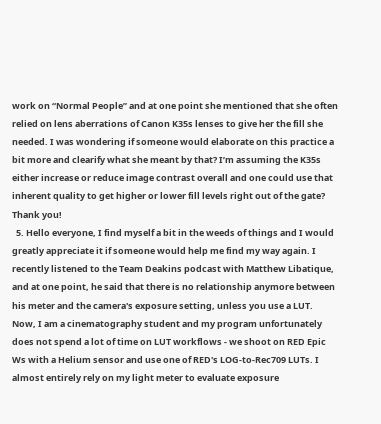work on “Normal People” and at one point she mentioned that she often relied on lens aberrations of Canon K35s lenses to give her the fill she needed. I was wondering if someone would elaborate on this practice a bit more and clearify what she meant by that? I’m assuming the K35s either increase or reduce image contrast overall and one could use that inherent quality to get higher or lower fill levels right out of the gate? Thank you!
  5. Hello everyone, I find myself a bit in the weeds of things and I would greatly appreciate it if someone would help me find my way again. I recently listened to the Team Deakins podcast with Matthew Libatique, and at one point, he said that there is no relationship anymore between his meter and the camera's exposure setting, unless you use a LUT. Now, I am a cinematography student and my program unfortunately does not spend a lot of time on LUT workflows - we shoot on RED Epic Ws with a Helium sensor and use one of RED's LOG-to-Rec709 LUTs. I almost entirely rely on my light meter to evaluate exposure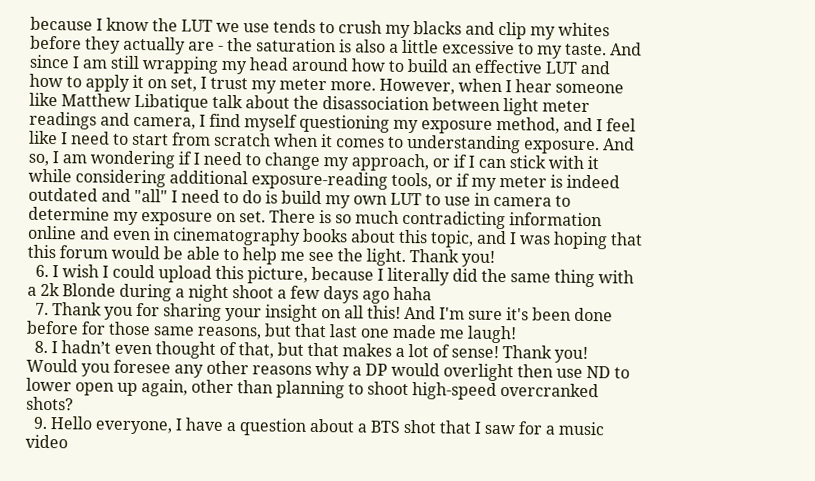because I know the LUT we use tends to crush my blacks and clip my whites before they actually are - the saturation is also a little excessive to my taste. And since I am still wrapping my head around how to build an effective LUT and how to apply it on set, I trust my meter more. However, when I hear someone like Matthew Libatique talk about the disassociation between light meter readings and camera, I find myself questioning my exposure method, and I feel like I need to start from scratch when it comes to understanding exposure. And so, I am wondering if I need to change my approach, or if I can stick with it while considering additional exposure-reading tools, or if my meter is indeed outdated and "all" I need to do is build my own LUT to use in camera to determine my exposure on set. There is so much contradicting information online and even in cinematography books about this topic, and I was hoping that this forum would be able to help me see the light. Thank you!
  6. I wish I could upload this picture, because I literally did the same thing with a 2k Blonde during a night shoot a few days ago haha
  7. Thank you for sharing your insight on all this! And I'm sure it's been done before for those same reasons, but that last one made me laugh!
  8. I hadn’t even thought of that, but that makes a lot of sense! Thank you! Would you foresee any other reasons why a DP would overlight then use ND to lower open up again, other than planning to shoot high-speed overcranked shots?
  9. Hello everyone, I have a question about a BTS shot that I saw for a music video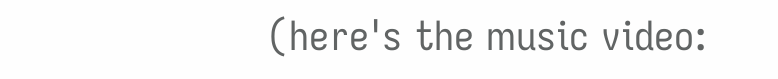(here's the music video: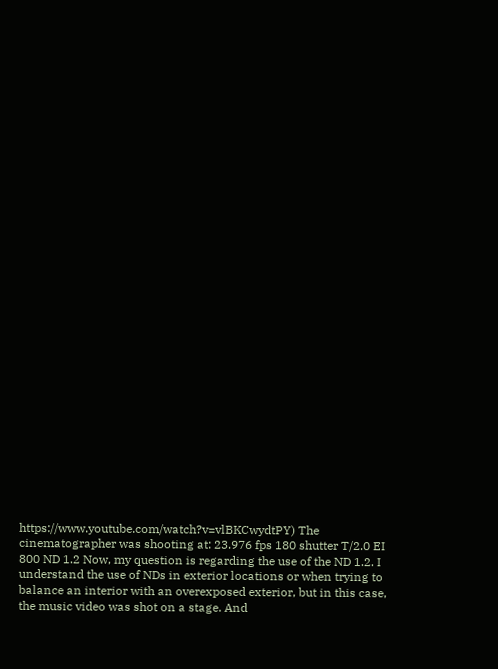https://www.youtube.com/watch?v=vlBKCwydtPY) The cinematographer was shooting at: 23.976 fps 180 shutter T/2.0 EI 800 ND 1.2 Now, my question is regarding the use of the ND 1.2. I understand the use of NDs in exterior locations or when trying to balance an interior with an overexposed exterior, but in this case, the music video was shot on a stage. And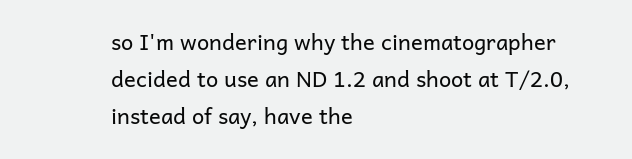so I'm wondering why the cinematographer decided to use an ND 1.2 and shoot at T/2.0, instead of say, have the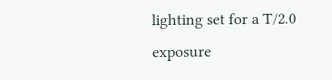lighting set for a T/2.0 exposure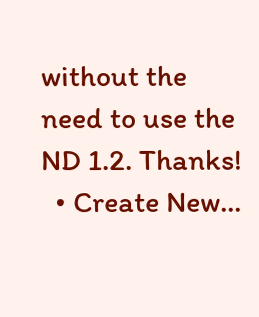without the need to use the ND 1.2. Thanks!
  • Create New...